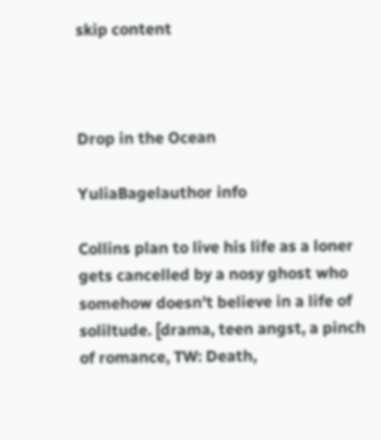skip content



Drop in the Ocean

YuliaBagelauthor info

Collins plan to live his life as a loner gets cancelled by a nosy ghost who somehow doesn't believe in a life of soliltude. [drama, teen angst, a pinch of romance, TW: Death,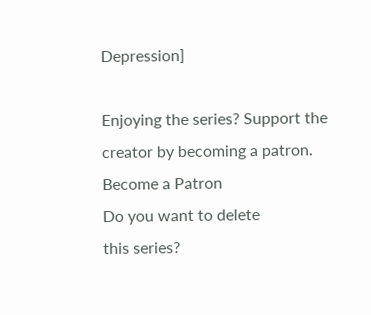Depression]

Enjoying the series? Support the creator by becoming a patron.
Become a Patron
Do you want to delete
this series?